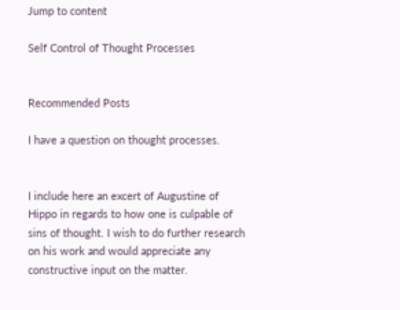Jump to content

Self Control of Thought Processes


Recommended Posts

I have a question on thought processes.


I include here an excert of Augustine of Hippo in regards to how one is culpable of sins of thought. I wish to do further research on his work and would appreciate any constructive input on the matter.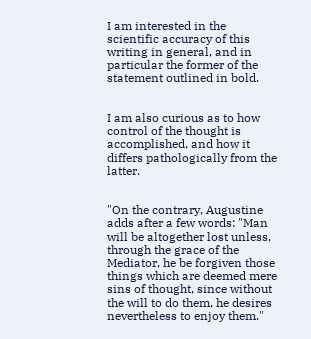I am interested in the scientific accuracy of this writing in general, and in particular the former of the statement outlined in bold.


I am also curious as to how control of the thought is accomplished, and how it differs pathologically from the latter.


"On the contrary, Augustine adds after a few words: "Man will be altogether lost unless, through the grace of the Mediator, he be forgiven those things which are deemed mere sins of thought, since without the will to do them, he desires nevertheless to enjoy them."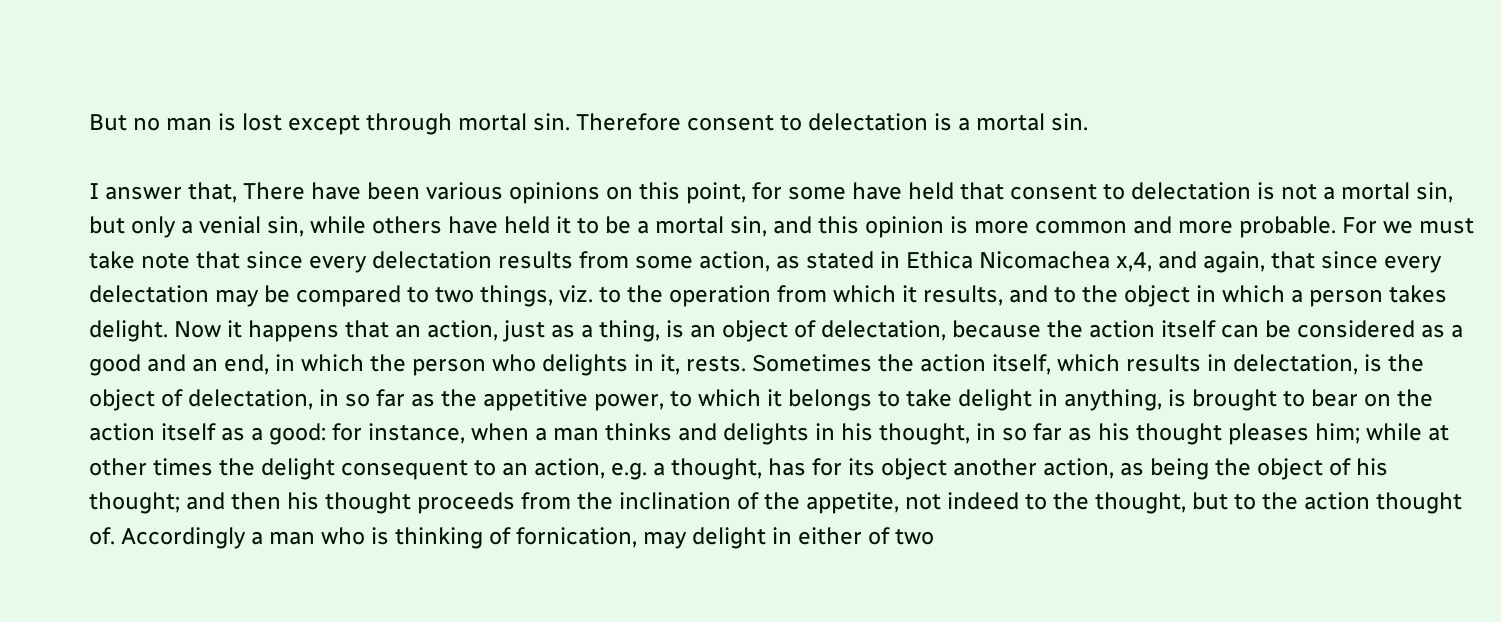But no man is lost except through mortal sin. Therefore consent to delectation is a mortal sin.

I answer that, There have been various opinions on this point, for some have held that consent to delectation is not a mortal sin, but only a venial sin, while others have held it to be a mortal sin, and this opinion is more common and more probable. For we must take note that since every delectation results from some action, as stated in Ethica Nicomachea x,4, and again, that since every delectation may be compared to two things, viz. to the operation from which it results, and to the object in which a person takes delight. Now it happens that an action, just as a thing, is an object of delectation, because the action itself can be considered as a good and an end, in which the person who delights in it, rests. Sometimes the action itself, which results in delectation, is the object of delectation, in so far as the appetitive power, to which it belongs to take delight in anything, is brought to bear on the action itself as a good: for instance, when a man thinks and delights in his thought, in so far as his thought pleases him; while at other times the delight consequent to an action, e.g. a thought, has for its object another action, as being the object of his thought; and then his thought proceeds from the inclination of the appetite, not indeed to the thought, but to the action thought of. Accordingly a man who is thinking of fornication, may delight in either of two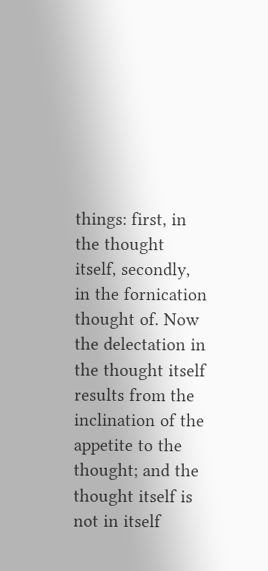things: first, in the thought itself, secondly, in the fornication thought of. Now the delectation in the thought itself results from the inclination of the appetite to the thought; and the thought itself is not in itself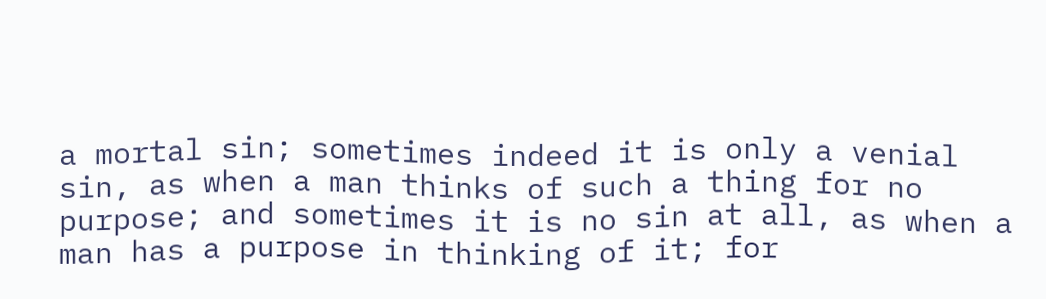a mortal sin; sometimes indeed it is only a venial sin, as when a man thinks of such a thing for no purpose; and sometimes it is no sin at all, as when a man has a purpose in thinking of it; for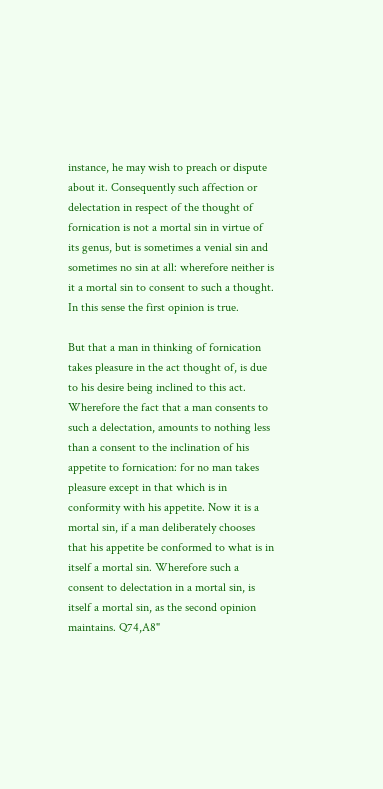instance, he may wish to preach or dispute about it. Consequently such affection or delectation in respect of the thought of fornication is not a mortal sin in virtue of its genus, but is sometimes a venial sin and sometimes no sin at all: wherefore neither is it a mortal sin to consent to such a thought. In this sense the first opinion is true.

But that a man in thinking of fornication takes pleasure in the act thought of, is due to his desire being inclined to this act. Wherefore the fact that a man consents to such a delectation, amounts to nothing less than a consent to the inclination of his appetite to fornication: for no man takes pleasure except in that which is in conformity with his appetite. Now it is a mortal sin, if a man deliberately chooses that his appetite be conformed to what is in itself a mortal sin. Wherefore such a consent to delectation in a mortal sin, is itself a mortal sin, as the second opinion maintains. Q74,A8"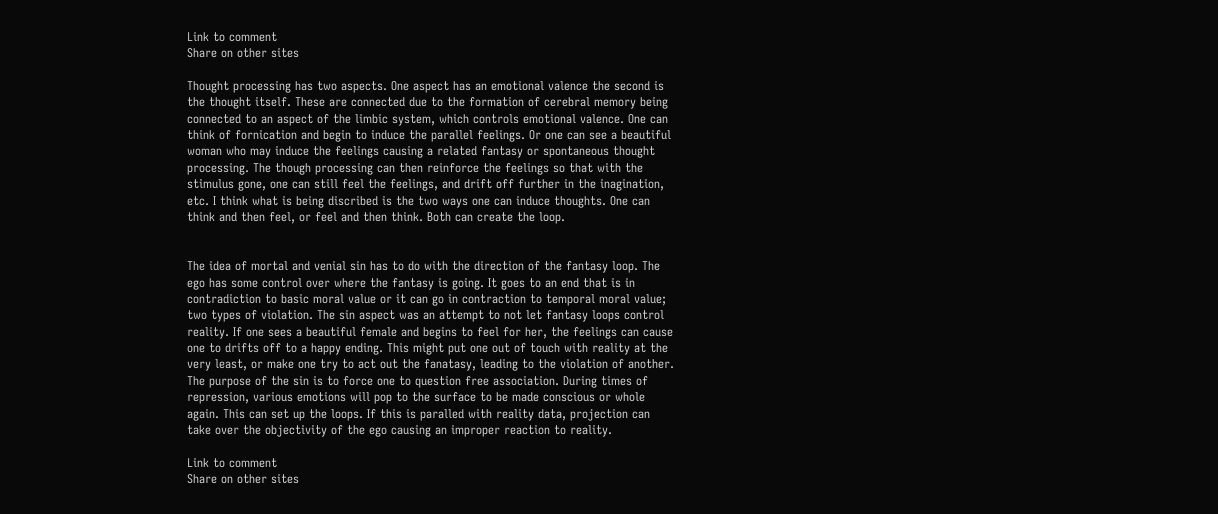Link to comment
Share on other sites

Thought processing has two aspects. One aspect has an emotional valence the second is the thought itself. These are connected due to the formation of cerebral memory being connected to an aspect of the limbic system, which controls emotional valence. One can think of fornication and begin to induce the parallel feelings. Or one can see a beautiful woman who may induce the feelings causing a related fantasy or spontaneous thought processing. The though processing can then reinforce the feelings so that with the stimulus gone, one can still feel the feelings, and drift off further in the inagination, etc. I think what is being discribed is the two ways one can induce thoughts. One can think and then feel, or feel and then think. Both can create the loop.


The idea of mortal and venial sin has to do with the direction of the fantasy loop. The ego has some control over where the fantasy is going. It goes to an end that is in contradiction to basic moral value or it can go in contraction to temporal moral value; two types of violation. The sin aspect was an attempt to not let fantasy loops control reality. If one sees a beautiful female and begins to feel for her, the feelings can cause one to drifts off to a happy ending. This might put one out of touch with reality at the very least, or make one try to act out the fanatasy, leading to the violation of another. The purpose of the sin is to force one to question free association. During times of repression, various emotions will pop to the surface to be made conscious or whole again. This can set up the loops. If this is paralled with reality data, projection can take over the objectivity of the ego causing an improper reaction to reality.

Link to comment
Share on other sites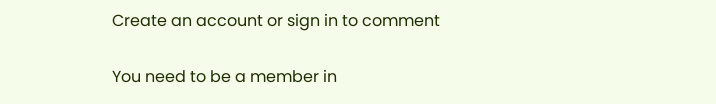Create an account or sign in to comment

You need to be a member in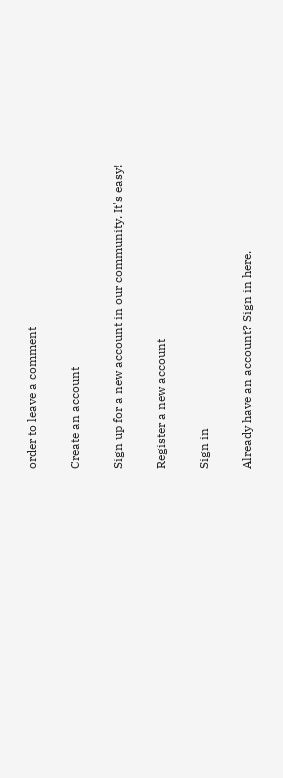order to leave a comment

Create an account

Sign up for a new account in our community. It's easy!

Register a new account

Sign in

Already have an account? Sign in here.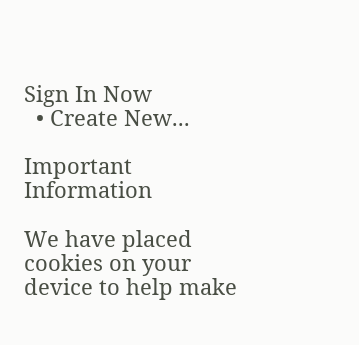Sign In Now
  • Create New...

Important Information

We have placed cookies on your device to help make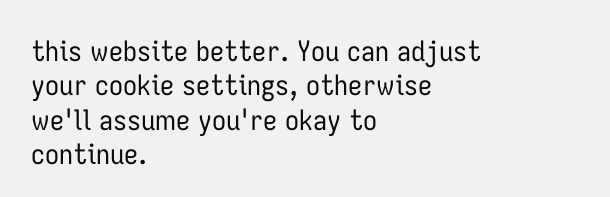this website better. You can adjust your cookie settings, otherwise we'll assume you're okay to continue.